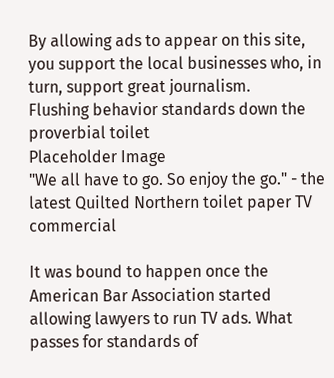By allowing ads to appear on this site, you support the local businesses who, in turn, support great journalism.
Flushing behavior standards down the proverbial toilet
Placeholder Image
"We all have to go. So enjoy the go." - the latest Quilted Northern toilet paper TV commercial

It was bound to happen once the American Bar Association started allowing lawyers to run TV ads. What passes for standards of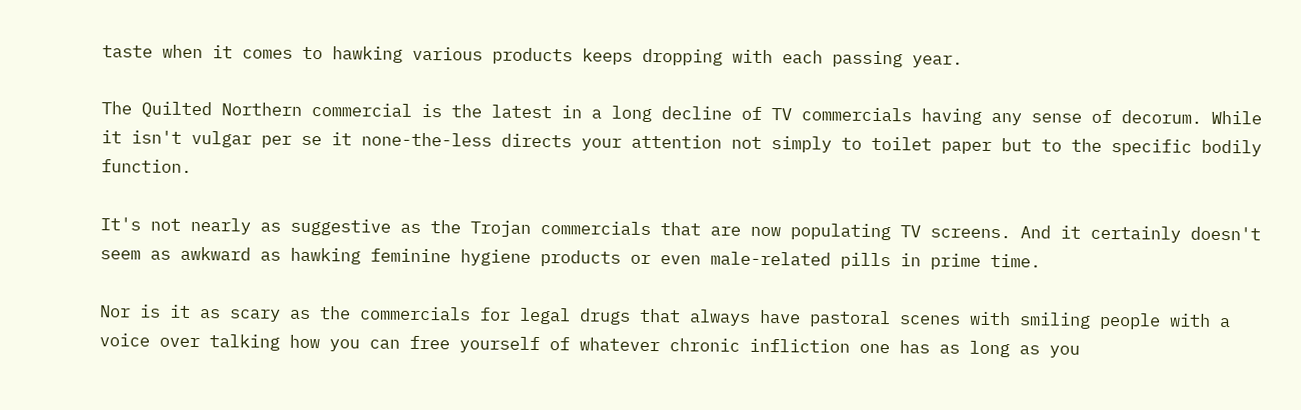taste when it comes to hawking various products keeps dropping with each passing year.

The Quilted Northern commercial is the latest in a long decline of TV commercials having any sense of decorum. While it isn't vulgar per se it none-the-less directs your attention not simply to toilet paper but to the specific bodily function.

It's not nearly as suggestive as the Trojan commercials that are now populating TV screens. And it certainly doesn't seem as awkward as hawking feminine hygiene products or even male-related pills in prime time.

Nor is it as scary as the commercials for legal drugs that always have pastoral scenes with smiling people with a voice over talking how you can free yourself of whatever chronic infliction one has as long as you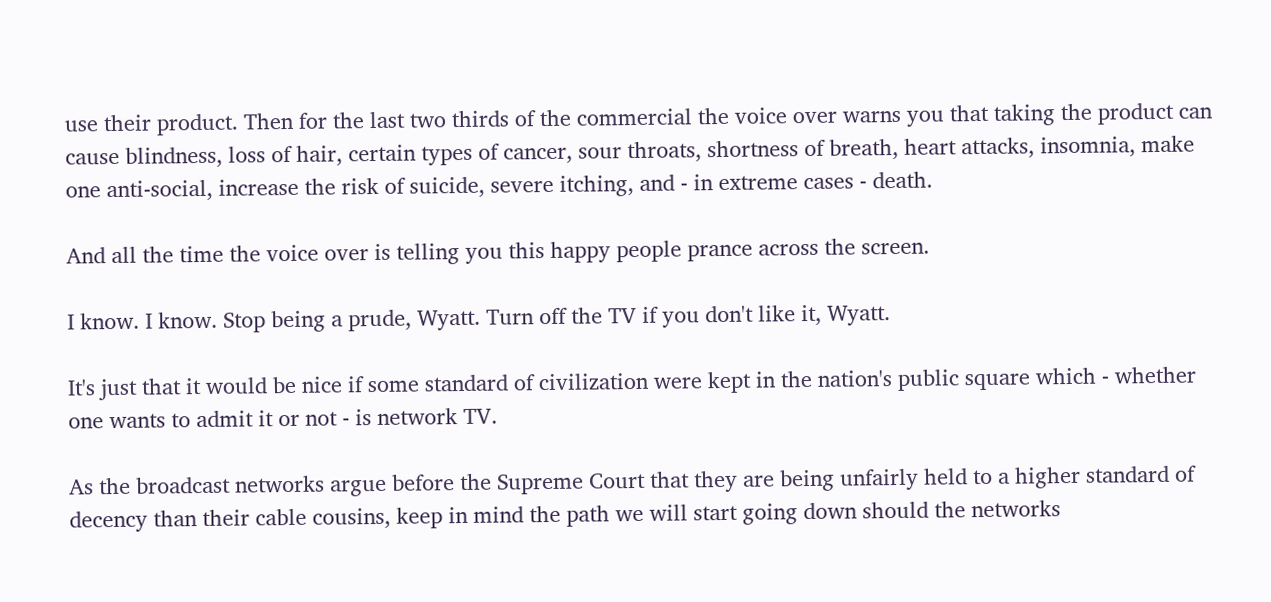use their product. Then for the last two thirds of the commercial the voice over warns you that taking the product can cause blindness, loss of hair, certain types of cancer, sour throats, shortness of breath, heart attacks, insomnia, make one anti-social, increase the risk of suicide, severe itching, and - in extreme cases - death.

And all the time the voice over is telling you this happy people prance across the screen.

I know. I know. Stop being a prude, Wyatt. Turn off the TV if you don't like it, Wyatt.

It's just that it would be nice if some standard of civilization were kept in the nation's public square which - whether one wants to admit it or not - is network TV.

As the broadcast networks argue before the Supreme Court that they are being unfairly held to a higher standard of decency than their cable cousins, keep in mind the path we will start going down should the networks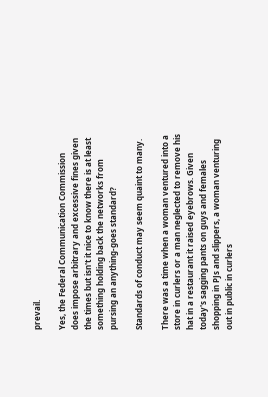prevail.

Yes, the Federal Communication Commission does impose arbitrary and excessive fines given the times but isn't it nice to know there is at least something holding back the networks from pursing an anything-goes standard?

Standards of conduct may seem quaint to many.

There was a time when a woman ventured into a store in curlers or a man neglected to remove his hat in a restaurant it raised eyebrows. Given today's sagging pants on guys and females shopping in PJs and slippers, a woman venturing out in public in curlers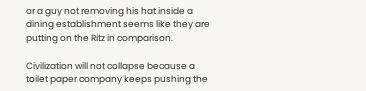or a guy not removing his hat inside a dining establishment seems like they are putting on the Ritz in comparison.

Civilization will not collapse because a toilet paper company keeps pushing the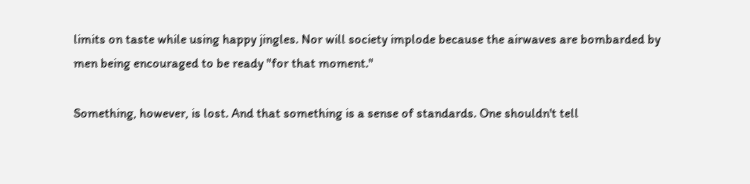limits on taste while using happy jingles. Nor will society implode because the airwaves are bombarded by men being encouraged to be ready "for that moment."

Something, however, is lost. And that something is a sense of standards. One shouldn't tell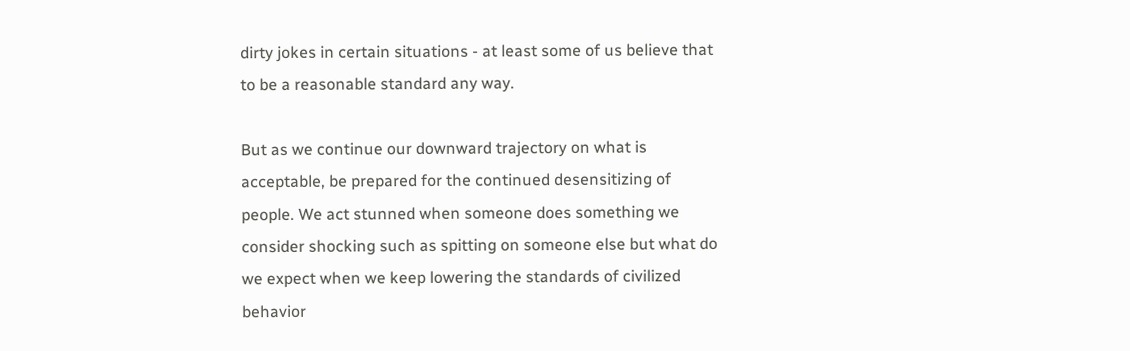dirty jokes in certain situations - at least some of us believe that to be a reasonable standard any way.

But as we continue our downward trajectory on what is acceptable, be prepared for the continued desensitizing of people. We act stunned when someone does something we consider shocking such as spitting on someone else but what do we expect when we keep lowering the standards of civilized behavior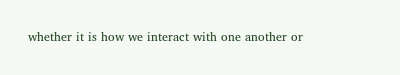whether it is how we interact with one another or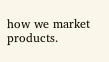how we market products.